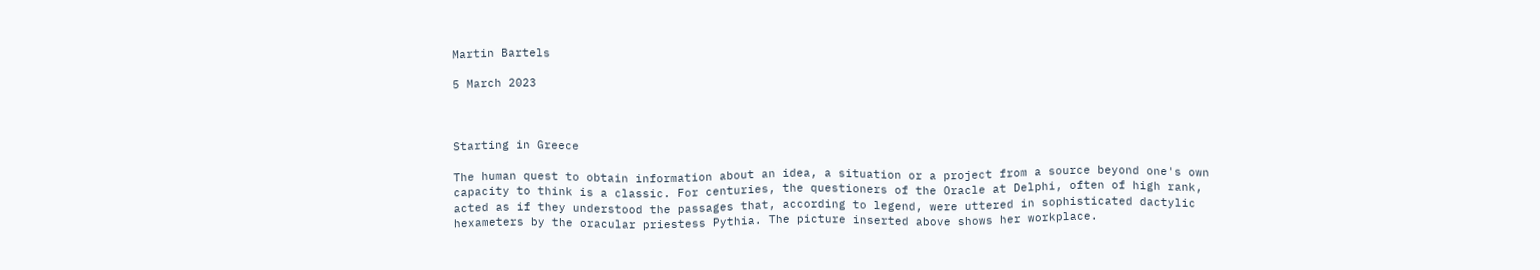Martin Bartels

5 March 2023



Starting in Greece

The human quest to obtain information about an idea, a situation or a project from a source beyond one's own capacity to think is a classic. For centuries, the questioners of the Oracle at Delphi, often of high rank, acted as if they understood the passages that, according to legend, were uttered in sophisticated dactylic hexameters by the oracular priestess Pythia. The picture inserted above shows her workplace.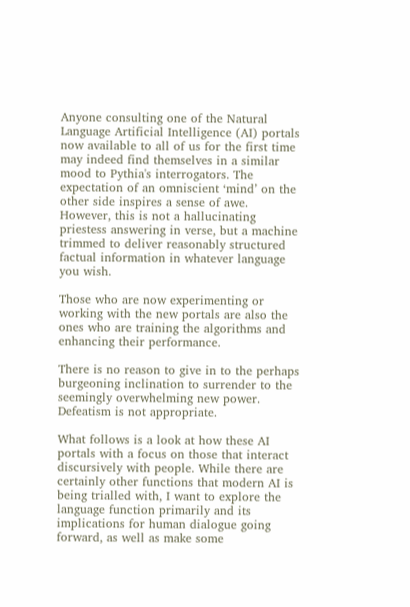Anyone consulting one of the Natural Language Artificial Intelligence (AI) portals now available to all of us for the first time may indeed find themselves in a similar mood to Pythia's interrogators. The expectation of an omniscient ‘mind’ on the other side inspires a sense of awe. However, this is not a hallucinating priestess answering in verse, but a machine trimmed to deliver reasonably structured factual information in whatever language you wish.

Those who are now experimenting or working with the new portals are also the ones who are training the algorithms and enhancing their performance.

There is no reason to give in to the perhaps burgeoning inclination to surrender to the seemingly overwhelming new power. Defeatism is not appropriate.

What follows is a look at how these AI portals with a focus on those that interact discursively with people. While there are certainly other functions that modern AI is being trialled with, I want to explore the language function primarily and its implications for human dialogue going forward, as well as make some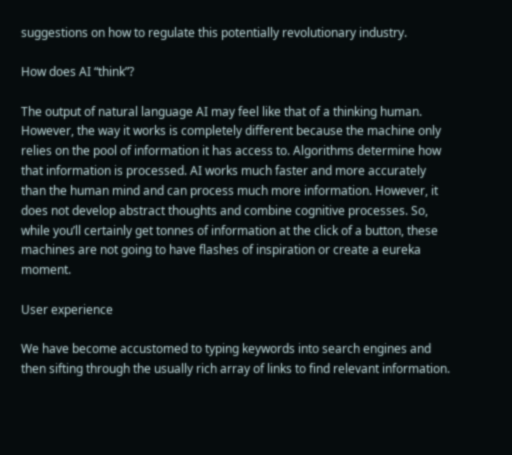suggestions on how to regulate this potentially revolutionary industry.

How does AI “think”?

The output of natural language AI may feel like that of a thinking human. However, the way it works is completely different because the machine only relies on the pool of information it has access to. Algorithms determine how that information is processed. AI works much faster and more accurately than the human mind and can process much more information. However, it does not develop abstract thoughts and combine cognitive processes. So, while you’ll certainly get tonnes of information at the click of a button, these machines are not going to have flashes of inspiration or create a eureka moment.

User experience

We have become accustomed to typing keywords into search engines and then sifting through the usually rich array of links to find relevant information.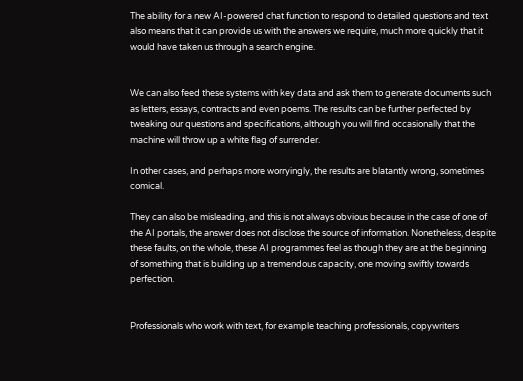The ability for a new AI-powered chat function to respond to detailed questions and text also means that it can provide us with the answers we require, much more quickly that it would have taken us through a search engine.


We can also feed these systems with key data and ask them to generate documents such as letters, essays, contracts and even poems. The results can be further perfected by tweaking our questions and specifications, although you will find occasionally that the machine will throw up a white flag of surrender.

In other cases, and perhaps more worryingly, the results are blatantly wrong, sometimes comical.

They can also be misleading, and this is not always obvious because in the case of one of the AI portals, the answer does not disclose the source of information. Nonetheless, despite these faults, on the whole, these AI programmes feel as though they are at the beginning of something that is building up a tremendous capacity, one moving swiftly towards perfection.


Professionals who work with text, for example teaching professionals, copywriters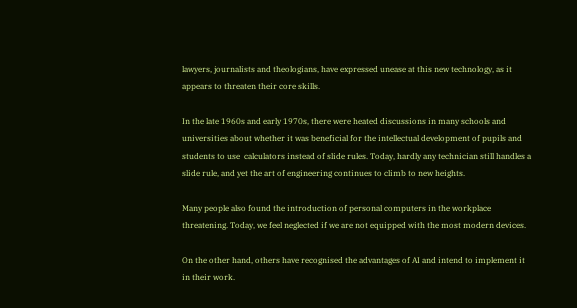lawyers, journalists and theologians, have expressed unease at this new technology, as it appears to threaten their core skills.

In the late 1960s and early 1970s, there were heated discussions in many schools and universities about whether it was beneficial for the intellectual development of pupils and students to use  calculators instead of slide rules. Today, hardly any technician still handles a slide rule, and yet the art of engineering continues to climb to new heights.

Many people also found the introduction of personal computers in the workplace threatening. Today, we feel neglected if we are not equipped with the most modern devices.

On the other hand, others have recognised the advantages of AI and intend to implement it in their work.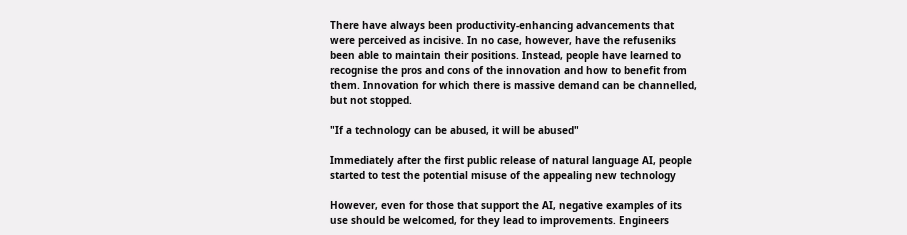There have always been productivity-enhancing advancements that were perceived as incisive. In no case, however, have the refuseniks been able to maintain their positions. Instead, people have learned to recognise the pros and cons of the innovation and how to benefit from them. Innovation for which there is massive demand can be channelled, but not stopped.

"If a technology can be abused, it will be abused"

Immediately after the first public release of natural language AI, people started to test the potential misuse of the appealing new technology

However, even for those that support the AI, negative examples of its use should be welcomed, for they lead to improvements. Engineers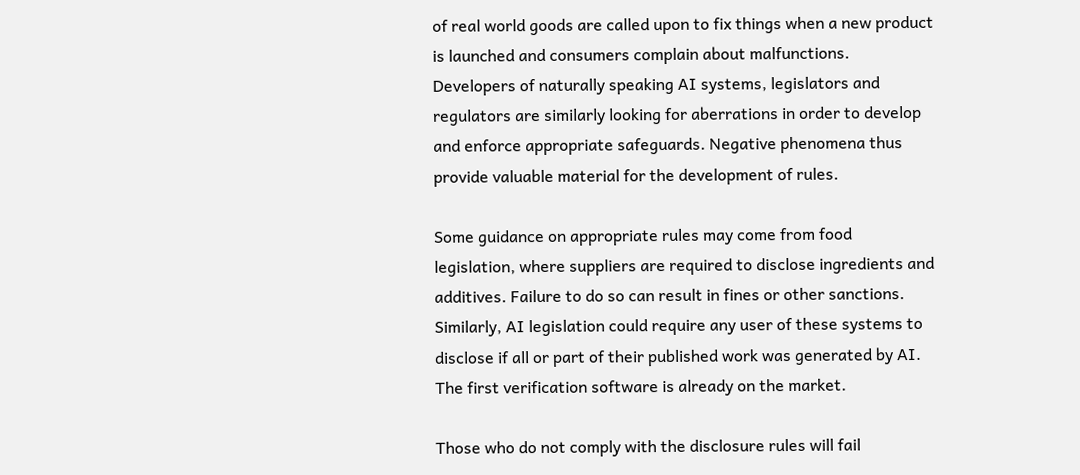of real world goods are called upon to fix things when a new product is launched and consumers complain about malfunctions. Developers of naturally speaking AI systems, legislators and regulators are similarly looking for aberrations in order to develop and enforce appropriate safeguards. Negative phenomena thus provide valuable material for the development of rules.

Some guidance on appropriate rules may come from food legislation, where suppliers are required to disclose ingredients and additives. Failure to do so can result in fines or other sanctions. Similarly, AI legislation could require any user of these systems to disclose if all or part of their published work was generated by AI. The first verification software is already on the market.

Those who do not comply with the disclosure rules will fail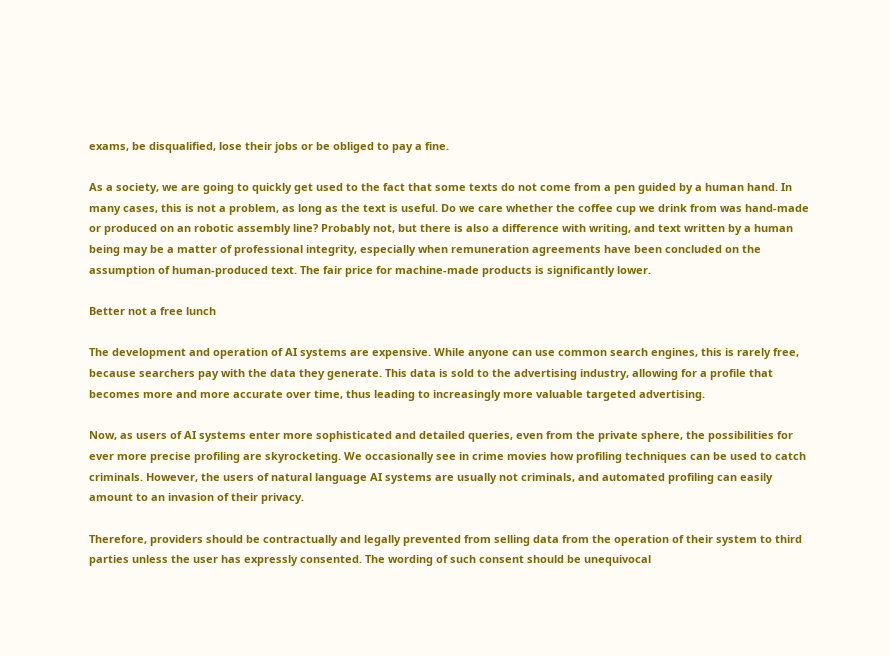exams, be disqualified, lose their jobs or be obliged to pay a fine.

As a society, we are going to quickly get used to the fact that some texts do not come from a pen guided by a human hand. In many cases, this is not a problem, as long as the text is useful. Do we care whether the coffee cup we drink from was hand-made or produced on an robotic assembly line? Probably not, but there is also a difference with writing, and text written by a human being may be a matter of professional integrity, especially when remuneration agreements have been concluded on the assumption of human-produced text. The fair price for machine-made products is significantly lower.

Better not a free lunch

The development and operation of AI systems are expensive. While anyone can use common search engines, this is rarely free, because searchers pay with the data they generate. This data is sold to the advertising industry, allowing for a profile that becomes more and more accurate over time, thus leading to increasingly more valuable targeted advertising.

Now, as users of AI systems enter more sophisticated and detailed queries, even from the private sphere, the possibilities for ever more precise profiling are skyrocketing. We occasionally see in crime movies how profiling techniques can be used to catch criminals. However, the users of natural language AI systems are usually not criminals, and automated profiling can easily amount to an invasion of their privacy.

Therefore, providers should be contractually and legally prevented from selling data from the operation of their system to third parties unless the user has expressly consented. The wording of such consent should be unequivocal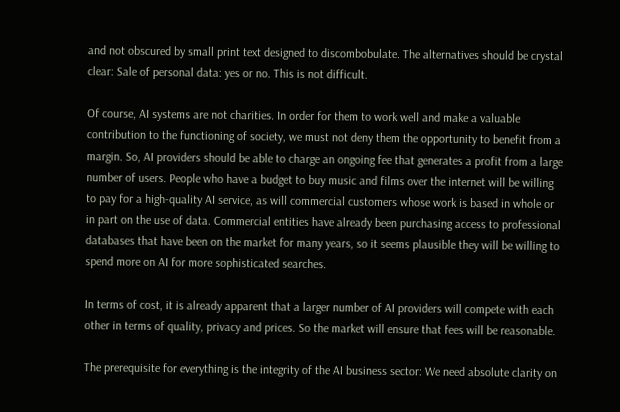and not obscured by small print text designed to discombobulate. The alternatives should be crystal clear: Sale of personal data: yes or no. This is not difficult.

Of course, AI systems are not charities. In order for them to work well and make a valuable contribution to the functioning of society, we must not deny them the opportunity to benefit from a margin. So, AI providers should be able to charge an ongoing fee that generates a profit from a large number of users. People who have a budget to buy music and films over the internet will be willing to pay for a high-quality AI service, as will commercial customers whose work is based in whole or in part on the use of data. Commercial entities have already been purchasing access to professional databases that have been on the market for many years, so it seems plausible they will be willing to spend more on AI for more sophisticated searches.

In terms of cost, it is already apparent that a larger number of AI providers will compete with each other in terms of quality, privacy and prices. So the market will ensure that fees will be reasonable.

The prerequisite for everything is the integrity of the AI business sector: We need absolute clarity on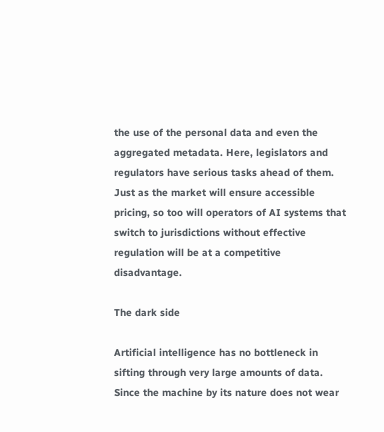the use of the personal data and even the aggregated metadata. Here, legislators and regulators have serious tasks ahead of them. Just as the market will ensure accessible pricing, so too will operators of AI systems that switch to jurisdictions without effective regulation will be at a competitive disadvantage.

The dark side

Artificial intelligence has no bottleneck in sifting through very large amounts of data. Since the machine by its nature does not wear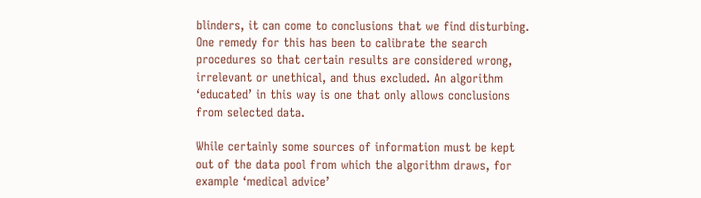blinders, it can come to conclusions that we find disturbing. One remedy for this has been to calibrate the search procedures so that certain results are considered wrong, irrelevant or unethical, and thus excluded. An algorithm ‘educated’ in this way is one that only allows conclusions from selected data.

While certainly some sources of information must be kept out of the data pool from which the algorithm draws, for example ‘medical advice’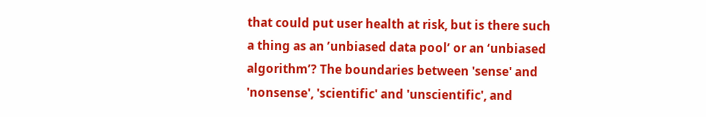that could put user health at risk, but is there such a thing as an ’unbiased data pool’ or an ‘unbiased algorithm’? The boundaries between 'sense' and 'nonsense', 'scientific' and 'unscientific', and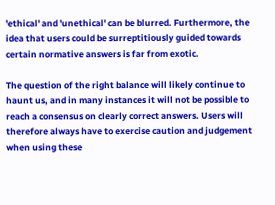'ethical' and 'unethical' can be blurred. Furthermore, the idea that users could be surreptitiously guided towards certain normative answers is far from exotic.

The question of the right balance will likely continue to haunt us, and in many instances it will not be possible to reach a consensus on clearly correct answers. Users will therefore always have to exercise caution and judgement when using these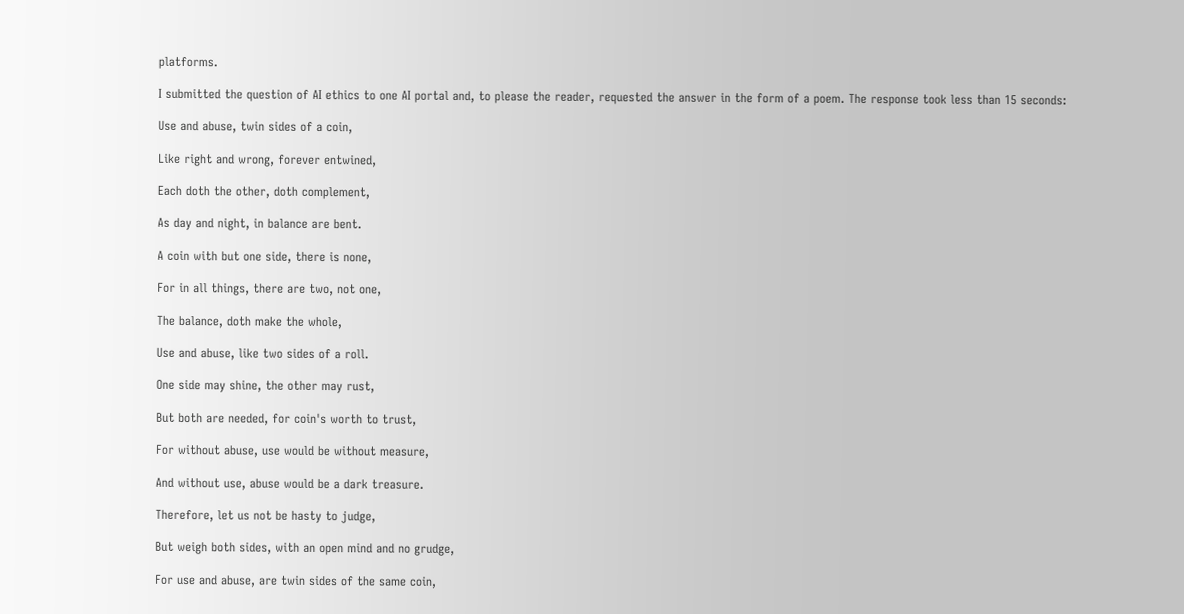platforms.

I submitted the question of AI ethics to one AI portal and, to please the reader, requested the answer in the form of a poem. The response took less than 15 seconds:

Use and abuse, twin sides of a coin,

Like right and wrong, forever entwined,

Each doth the other, doth complement,

As day and night, in balance are bent.

A coin with but one side, there is none,

For in all things, there are two, not one,

The balance, doth make the whole,

Use and abuse, like two sides of a roll.

One side may shine, the other may rust,

But both are needed, for coin's worth to trust,

For without abuse, use would be without measure,

And without use, abuse would be a dark treasure.

Therefore, let us not be hasty to judge,

But weigh both sides, with an open mind and no grudge,

For use and abuse, are twin sides of the same coin,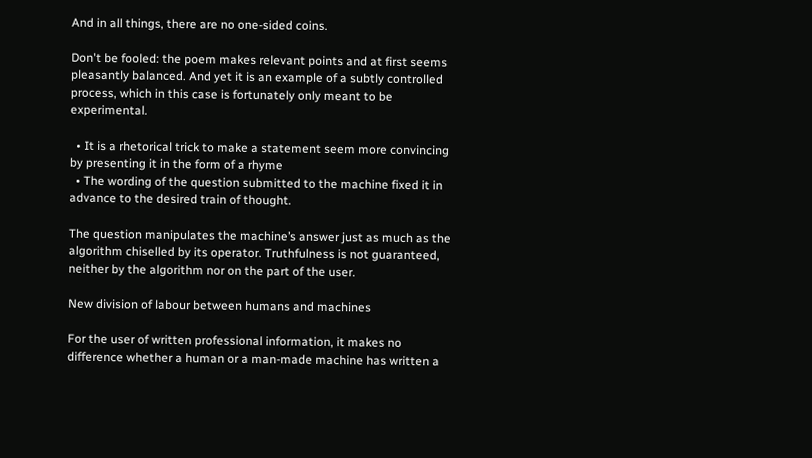And in all things, there are no one-sided coins.

Don't be fooled: the poem makes relevant points and at first seems pleasantly balanced. And yet it is an example of a subtly controlled process, which in this case is fortunately only meant to be experimental.

  • It is a rhetorical trick to make a statement seem more convincing by presenting it in the form of a rhyme
  • The wording of the question submitted to the machine fixed it in advance to the desired train of thought.

The question manipulates the machine’s answer just as much as the algorithm chiselled by its operator. Truthfulness is not guaranteed, neither by the algorithm nor on the part of the user.

New division of labour between humans and machines

For the user of written professional information, it makes no difference whether a human or a man-made machine has written a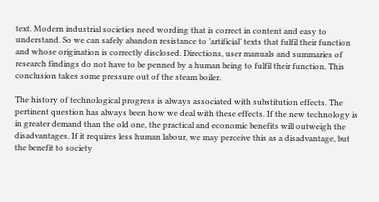text. Modern industrial societies need wording that is correct in content and easy to understand. So we can safely abandon resistance to ’artificial’ texts that fulfil their function and whose origination is correctly disclosed. Directions, user manuals and summaries of research findings do not have to be penned by a human being to fulfil their function. This conclusion takes some pressure out of the steam boiler.

The history of technological progress is always associated with substitution effects. The pertinent question has always been how we deal with these effects. If the new technology is in greater demand than the old one, the practical and economic benefits will outweigh the disadvantages. If it requires less human labour, we may perceive this as a disadvantage, but the benefit to society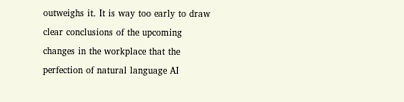outweighs it. It is way too early to draw clear conclusions of the upcoming changes in the workplace that the perfection of natural language AI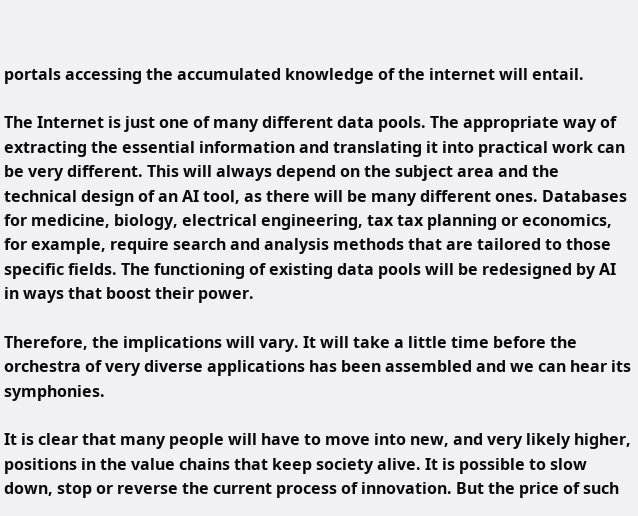portals accessing the accumulated knowledge of the internet will entail.

The Internet is just one of many different data pools. The appropriate way of extracting the essential information and translating it into practical work can be very different. This will always depend on the subject area and the technical design of an AI tool, as there will be many different ones. Databases for medicine, biology, electrical engineering, tax tax planning or economics, for example, require search and analysis methods that are tailored to those specific fields. The functioning of existing data pools will be redesigned by AI in ways that boost their power.

Therefore, the implications will vary. It will take a little time before the orchestra of very diverse applications has been assembled and we can hear its symphonies.

It is clear that many people will have to move into new, and very likely higher, positions in the value chains that keep society alive. It is possible to slow down, stop or reverse the current process of innovation. But the price of such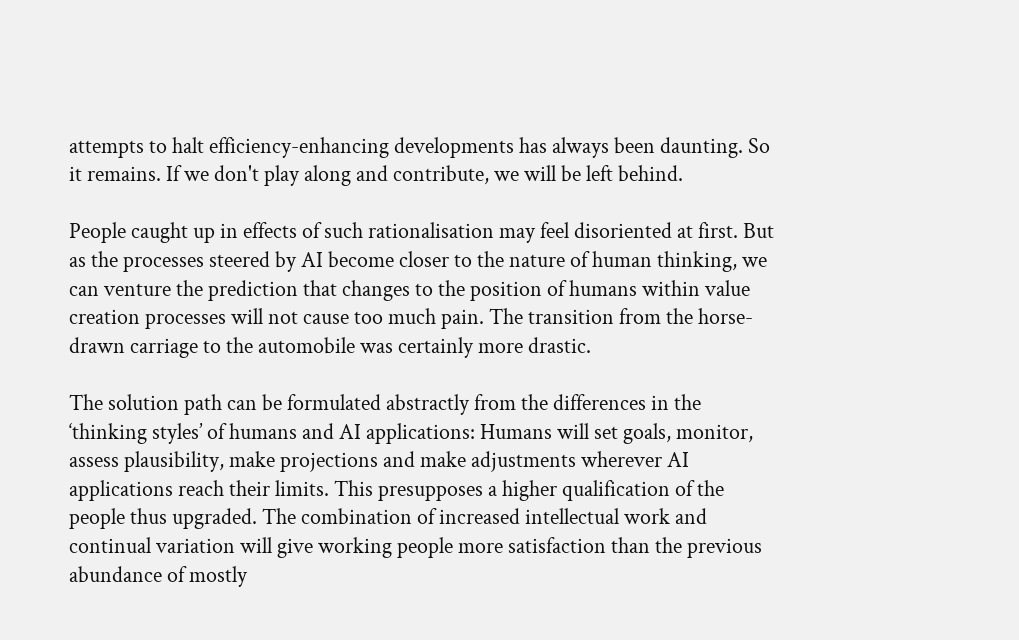attempts to halt efficiency-enhancing developments has always been daunting. So it remains. If we don't play along and contribute, we will be left behind.

People caught up in effects of such rationalisation may feel disoriented at first. But as the processes steered by AI become closer to the nature of human thinking, we can venture the prediction that changes to the position of humans within value creation processes will not cause too much pain. The transition from the horse-drawn carriage to the automobile was certainly more drastic.

The solution path can be formulated abstractly from the differences in the ‘thinking styles’ of humans and AI applications: Humans will set goals, monitor, assess plausibility, make projections and make adjustments wherever AI applications reach their limits. This presupposes a higher qualification of the people thus upgraded. The combination of increased intellectual work and continual variation will give working people more satisfaction than the previous abundance of mostly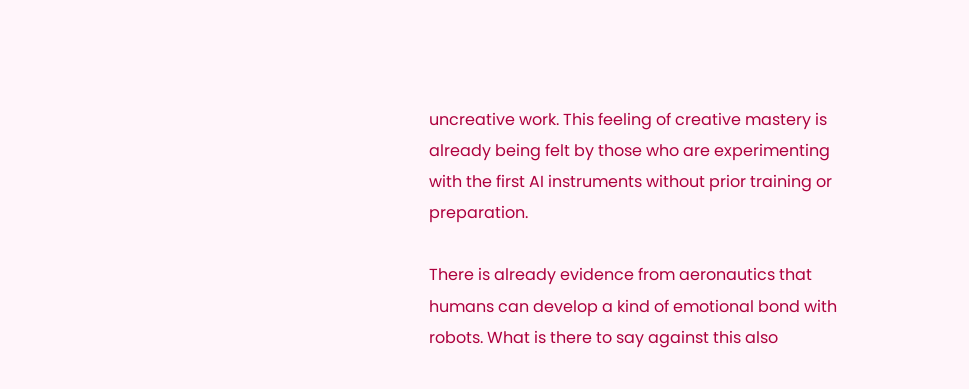uncreative work. This feeling of creative mastery is already being felt by those who are experimenting with the first AI instruments without prior training or preparation.

There is already evidence from aeronautics that humans can develop a kind of emotional bond with robots. What is there to say against this also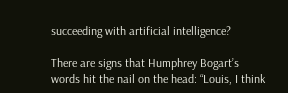succeeding with artificial intelligence?

There are signs that Humphrey Bogart’s words hit the nail on the head: “Louis, I think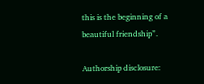this is the beginning of a beautiful friendship”.

Authorship disclosure: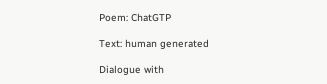Poem: ChatGTP

Text: human generated

Dialogue with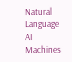Natural Language AI Machines